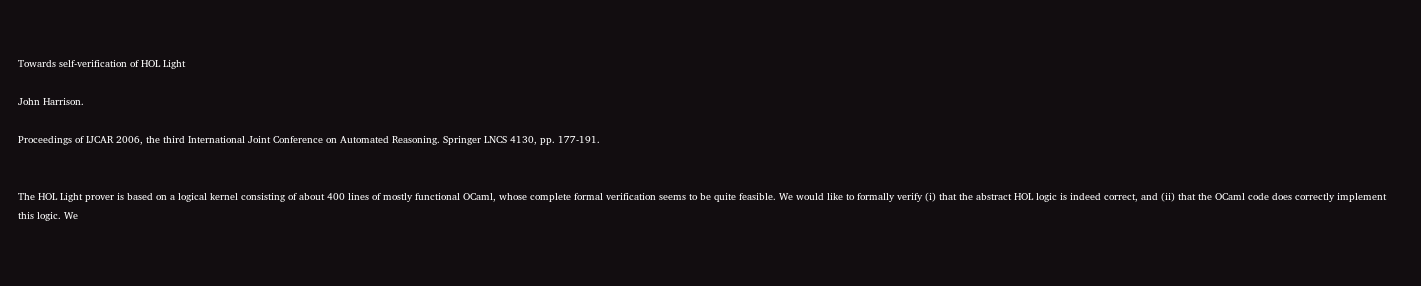Towards self-verification of HOL Light

John Harrison.

Proceedings of IJCAR 2006, the third International Joint Conference on Automated Reasoning. Springer LNCS 4130, pp. 177-191.


The HOL Light prover is based on a logical kernel consisting of about 400 lines of mostly functional OCaml, whose complete formal verification seems to be quite feasible. We would like to formally verify (i) that the abstract HOL logic is indeed correct, and (ii) that the OCaml code does correctly implement this logic. We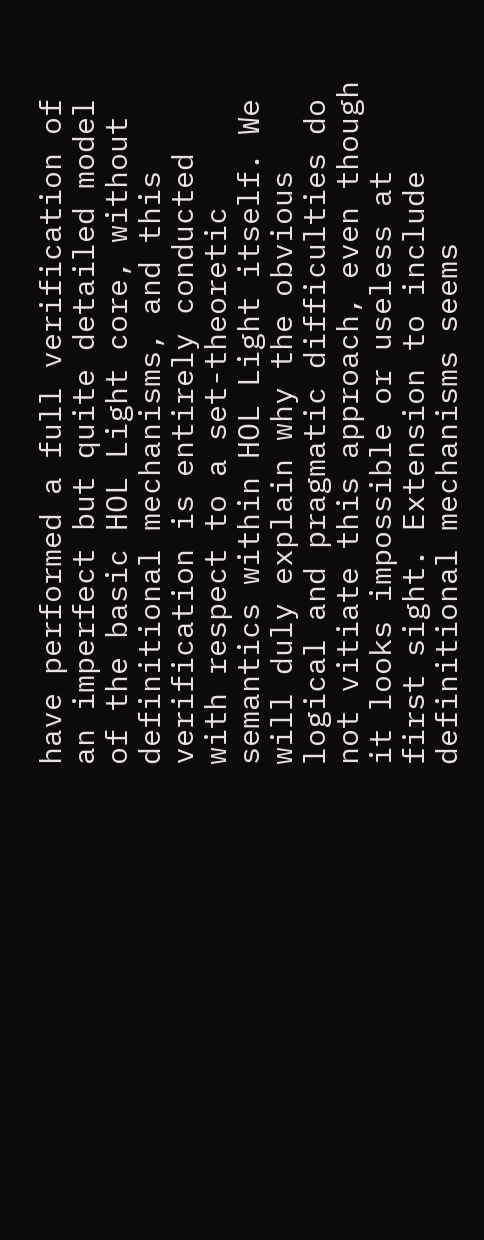have performed a full verification of an imperfect but quite detailed model of the basic HOL Light core, without definitional mechanisms, and this verification is entirely conducted with respect to a set-theoretic semantics within HOL Light itself. We will duly explain why the obvious logical and pragmatic difficulties do not vitiate this approach, even though it looks impossible or useless at first sight. Extension to include definitional mechanisms seems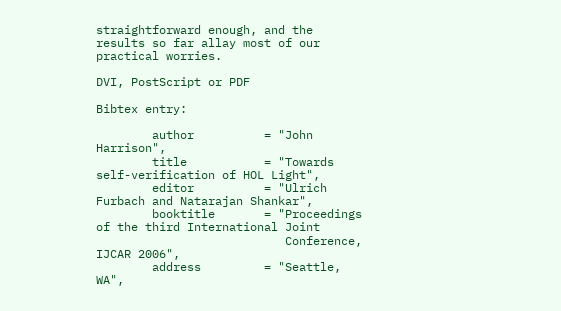straightforward enough, and the results so far allay most of our practical worries.

DVI, PostScript or PDF

Bibtex entry:

        author          = "John Harrison",
        title           = "Towards self-verification of HOL Light",
        editor          = "Ulrich Furbach and Natarajan Shankar",
        booktitle       = "Proceedings of the third International Joint
                           Conference, IJCAR 2006",
        address         = "Seattle, WA",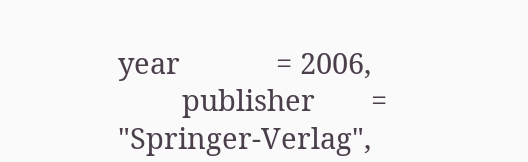year            = 2006,
        publisher       = "Springer-Verlag",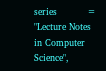series          = "Lecture Notes in Computer Science",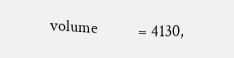volume          = 4130,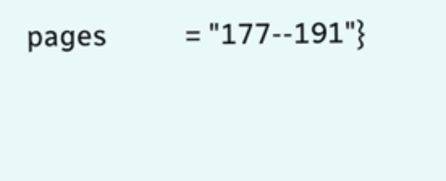pages           = "177--191"}